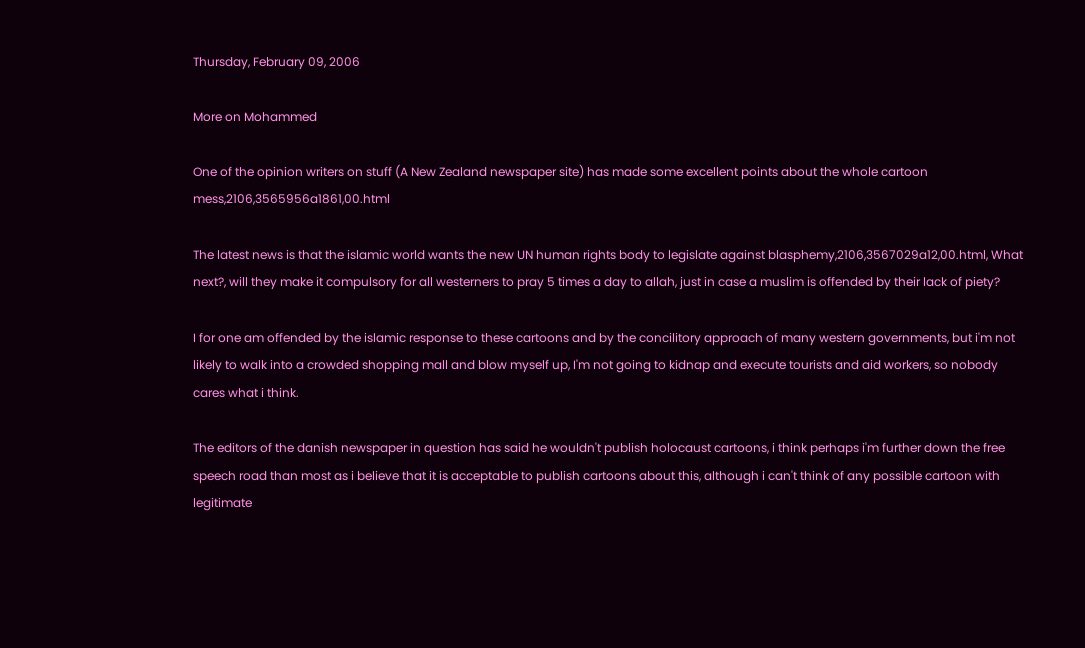Thursday, February 09, 2006

More on Mohammed

One of the opinion writers on stuff (A New Zealand newspaper site) has made some excellent points about the whole cartoon mess,2106,3565956a1861,00.html

The latest news is that the islamic world wants the new UN human rights body to legislate against blasphemy,2106,3567029a12,00.html, What next?, will they make it compulsory for all westerners to pray 5 times a day to allah, just in case a muslim is offended by their lack of piety?

I for one am offended by the islamic response to these cartoons and by the concilitory approach of many western governments, but i'm not likely to walk into a crowded shopping mall and blow myself up, I'm not going to kidnap and execute tourists and aid workers, so nobody cares what i think.

The editors of the danish newspaper in question has said he wouldn't publish holocaust cartoons, i think perhaps i'm further down the free speech road than most as i believe that it is acceptable to publish cartoons about this, although i can't think of any possible cartoon with legitimate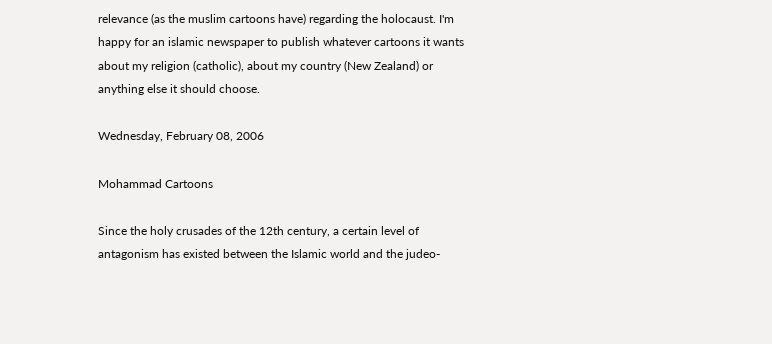relevance (as the muslim cartoons have) regarding the holocaust. I'm happy for an islamic newspaper to publish whatever cartoons it wants about my religion (catholic), about my country (New Zealand) or anything else it should choose.

Wednesday, February 08, 2006

Mohammad Cartoons

Since the holy crusades of the 12th century, a certain level of antagonism has existed between the Islamic world and the judeo-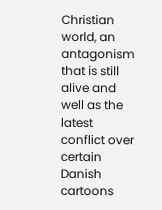Christian world, an antagonism that is still alive and well as the latest conflict over certain Danish cartoons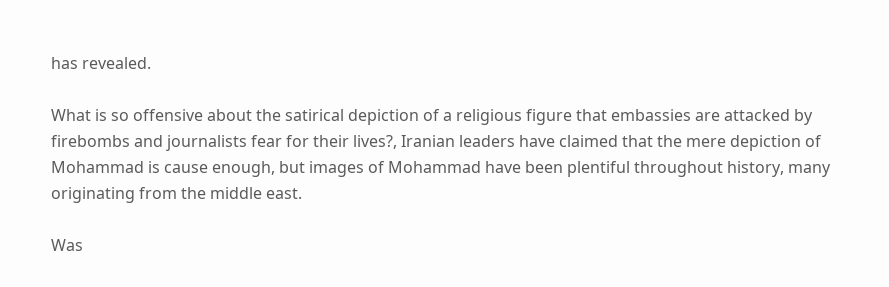has revealed.

What is so offensive about the satirical depiction of a religious figure that embassies are attacked by firebombs and journalists fear for their lives?, Iranian leaders have claimed that the mere depiction of Mohammad is cause enough, but images of Mohammad have been plentiful throughout history, many originating from the middle east.

Was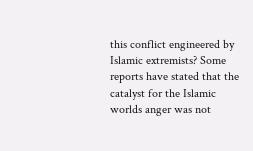this conflict engineered by Islamic extremists? Some reports have stated that the catalyst for the Islamic worlds anger was not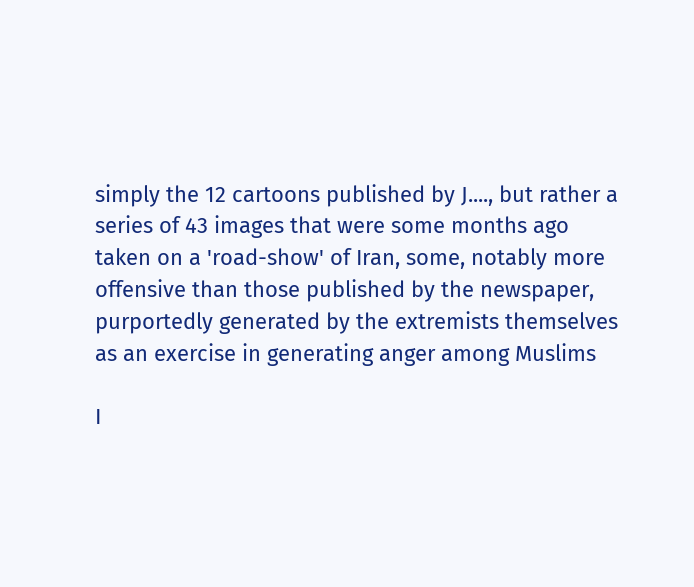simply the 12 cartoons published by J...., but rather a series of 43 images that were some months ago taken on a 'road-show' of Iran, some, notably more offensive than those published by the newspaper, purportedly generated by the extremists themselves as an exercise in generating anger among Muslims

I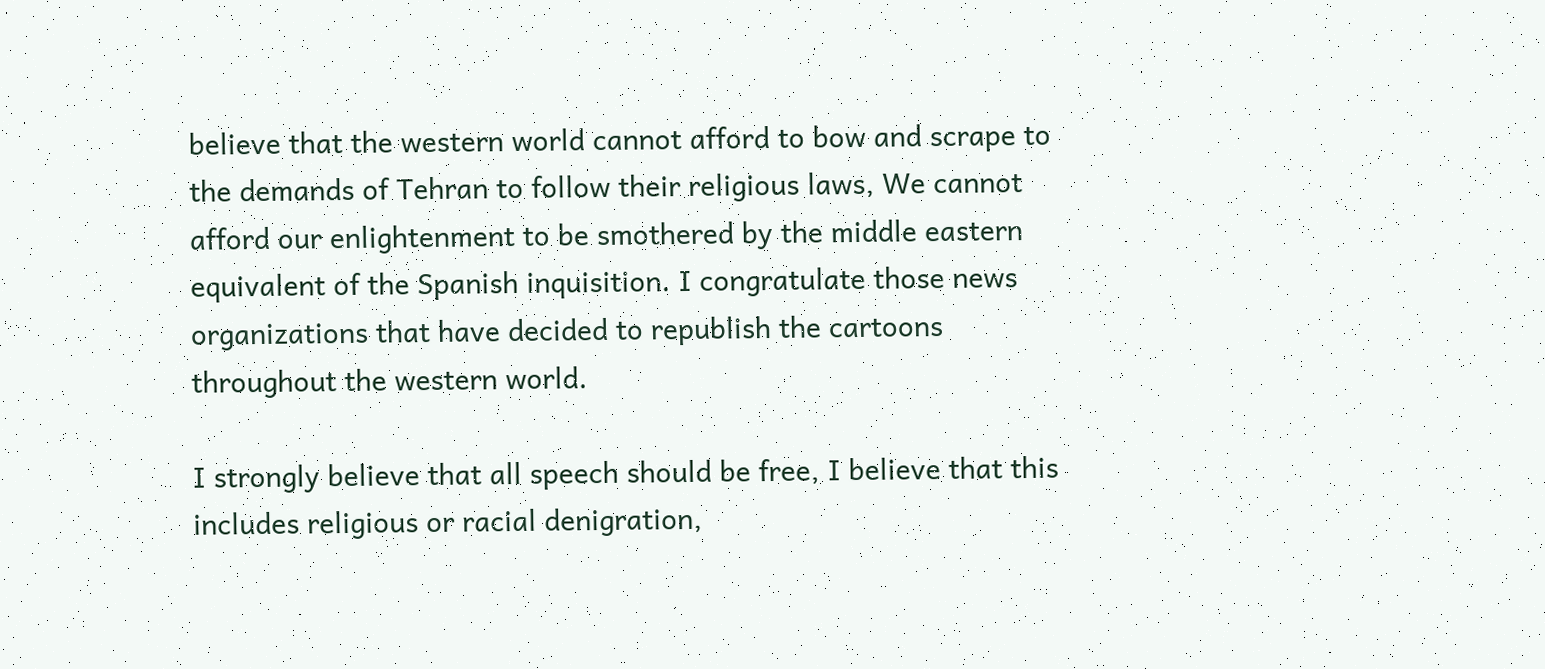believe that the western world cannot afford to bow and scrape to the demands of Tehran to follow their religious laws, We cannot afford our enlightenment to be smothered by the middle eastern equivalent of the Spanish inquisition. I congratulate those news organizations that have decided to republish the cartoons throughout the western world.

I strongly believe that all speech should be free, I believe that this includes religious or racial denigration,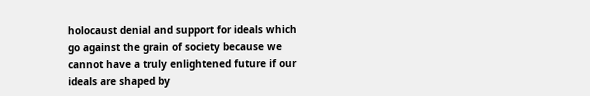holocaust denial and support for ideals which go against the grain of society because we cannot have a truly enlightened future if our ideals are shaped by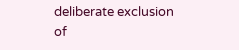deliberate exclusion of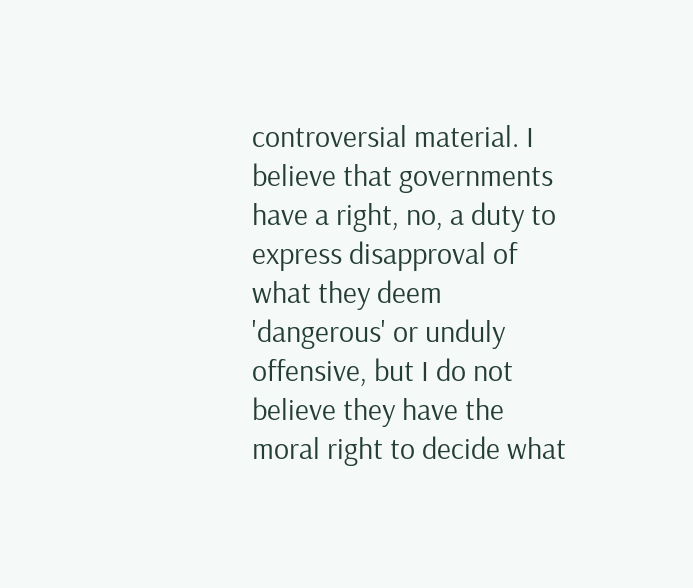controversial material. I believe that governments have a right, no, a duty to express disapproval of what they deem 'dangerous' or unduly offensive, but I do not believe they have the moral right to decide what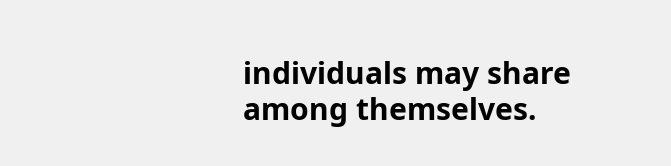individuals may share among themselves.